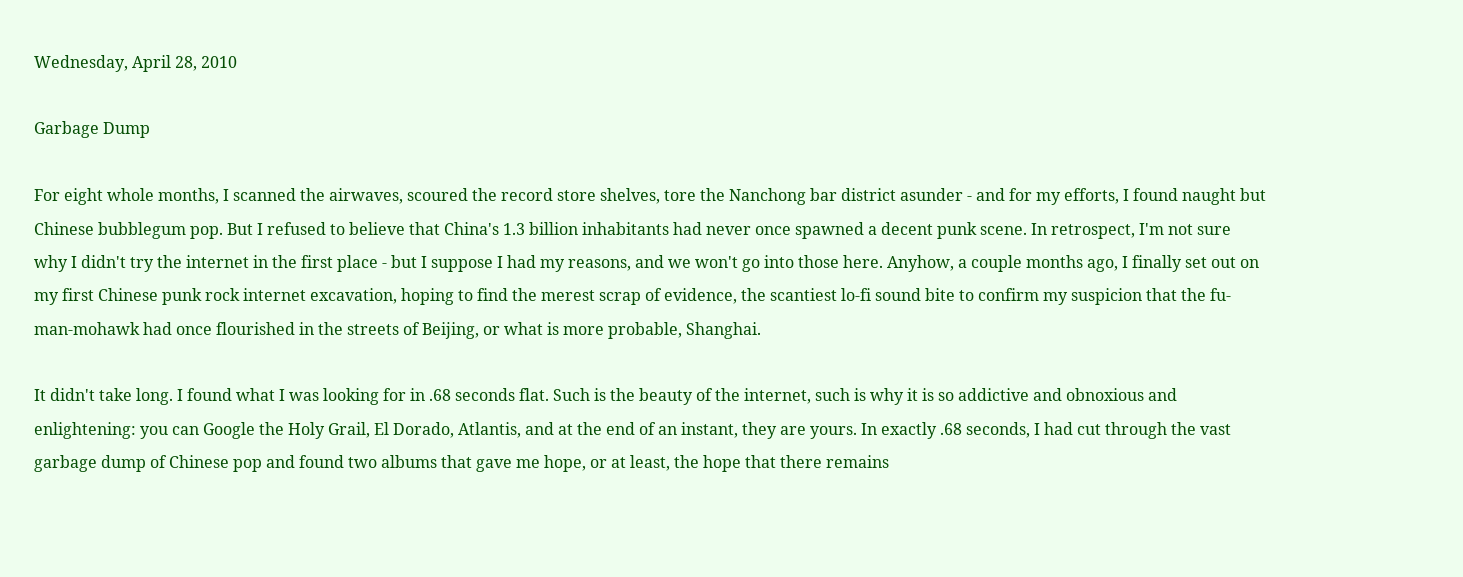Wednesday, April 28, 2010

Garbage Dump

For eight whole months, I scanned the airwaves, scoured the record store shelves, tore the Nanchong bar district asunder - and for my efforts, I found naught but Chinese bubblegum pop. But I refused to believe that China's 1.3 billion inhabitants had never once spawned a decent punk scene. In retrospect, I'm not sure why I didn't try the internet in the first place - but I suppose I had my reasons, and we won't go into those here. Anyhow, a couple months ago, I finally set out on my first Chinese punk rock internet excavation, hoping to find the merest scrap of evidence, the scantiest lo-fi sound bite to confirm my suspicion that the fu-man-mohawk had once flourished in the streets of Beijing, or what is more probable, Shanghai.

It didn't take long. I found what I was looking for in .68 seconds flat. Such is the beauty of the internet, such is why it is so addictive and obnoxious and enlightening: you can Google the Holy Grail, El Dorado, Atlantis, and at the end of an instant, they are yours. In exactly .68 seconds, I had cut through the vast garbage dump of Chinese pop and found two albums that gave me hope, or at least, the hope that there remains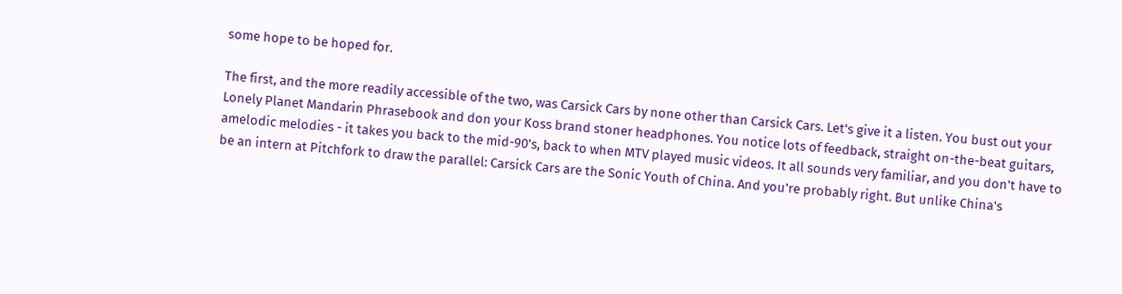some hope to be hoped for.

The first, and the more readily accessible of the two, was Carsick Cars by none other than Carsick Cars. Let's give it a listen. You bust out your Lonely Planet Mandarin Phrasebook and don your Koss brand stoner headphones. You notice lots of feedback, straight on-the-beat guitars, amelodic melodies - it takes you back to the mid-90's, back to when MTV played music videos. It all sounds very familiar, and you don't have to be an intern at Pitchfork to draw the parallel: Carsick Cars are the Sonic Youth of China. And you're probably right. But unlike China's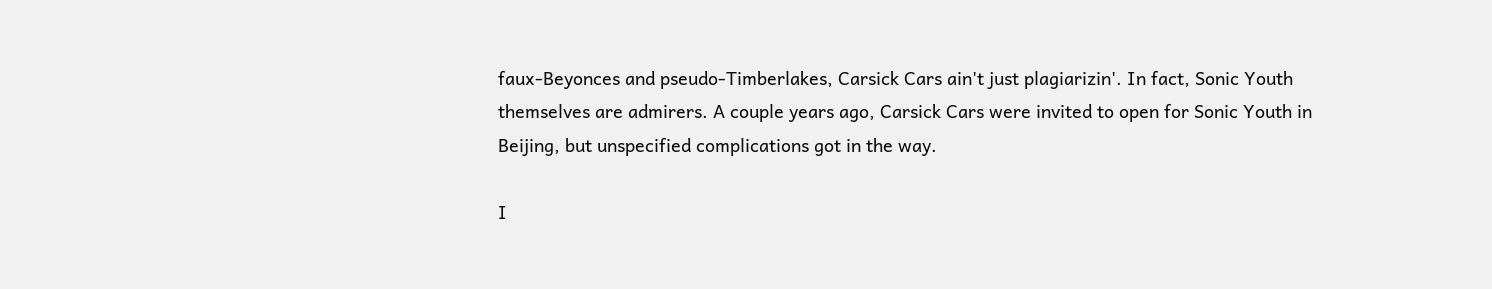faux-Beyonces and pseudo-Timberlakes, Carsick Cars ain't just plagiarizin'. In fact, Sonic Youth themselves are admirers. A couple years ago, Carsick Cars were invited to open for Sonic Youth in Beijing, but unspecified complications got in the way.

I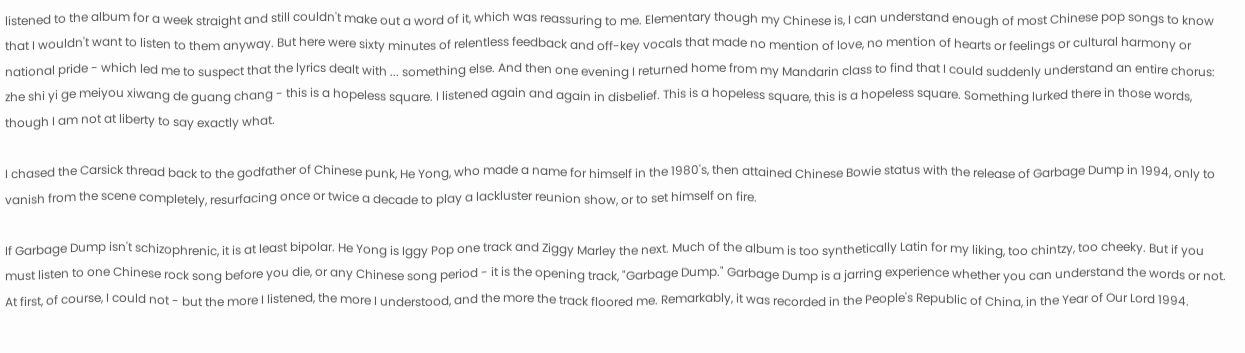listened to the album for a week straight and still couldn't make out a word of it, which was reassuring to me. Elementary though my Chinese is, I can understand enough of most Chinese pop songs to know that I wouldn't want to listen to them anyway. But here were sixty minutes of relentless feedback and off-key vocals that made no mention of love, no mention of hearts or feelings or cultural harmony or national pride - which led me to suspect that the lyrics dealt with ... something else. And then one evening I returned home from my Mandarin class to find that I could suddenly understand an entire chorus: zhe shi yi ge meiyou xiwang de guang chang - this is a hopeless square. I listened again and again in disbelief. This is a hopeless square, this is a hopeless square. Something lurked there in those words, though I am not at liberty to say exactly what.

I chased the Carsick thread back to the godfather of Chinese punk, He Yong, who made a name for himself in the 1980's, then attained Chinese Bowie status with the release of Garbage Dump in 1994, only to vanish from the scene completely, resurfacing once or twice a decade to play a lackluster reunion show, or to set himself on fire.

If Garbage Dump isn't schizophrenic, it is at least bipolar. He Yong is Iggy Pop one track and Ziggy Marley the next. Much of the album is too synthetically Latin for my liking, too chintzy, too cheeky. But if you must listen to one Chinese rock song before you die, or any Chinese song period - it is the opening track, "Garbage Dump." Garbage Dump is a jarring experience whether you can understand the words or not. At first, of course, I could not - but the more I listened, the more I understood, and the more the track floored me. Remarkably, it was recorded in the People's Republic of China, in the Year of Our Lord 1994.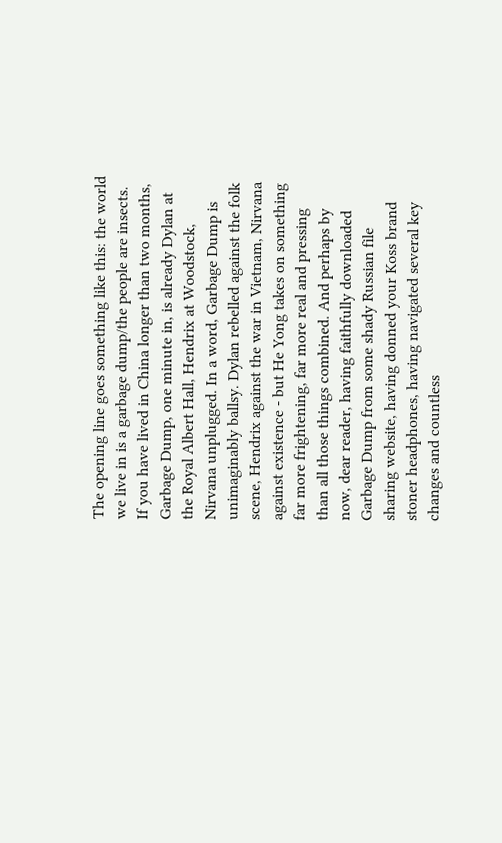The opening line goes something like this: the world we live in is a garbage dump/the people are insects. If you have lived in China longer than two months, Garbage Dump, one minute in, is already Dylan at the Royal Albert Hall, Hendrix at Woodstock, Nirvana unplugged. In a word, Garbage Dump is unimaginably ballsy. Dylan rebelled against the folk scene, Hendrix against the war in Vietnam, Nirvana against existence - but He Yong takes on something far more frightening, far more real and pressing than all those things combined. And perhaps by now, dear reader, having faithfully downloaded Garbage Dump from some shady Russian file sharing website, having donned your Koss brand stoner headphones, having navigated several key changes and countless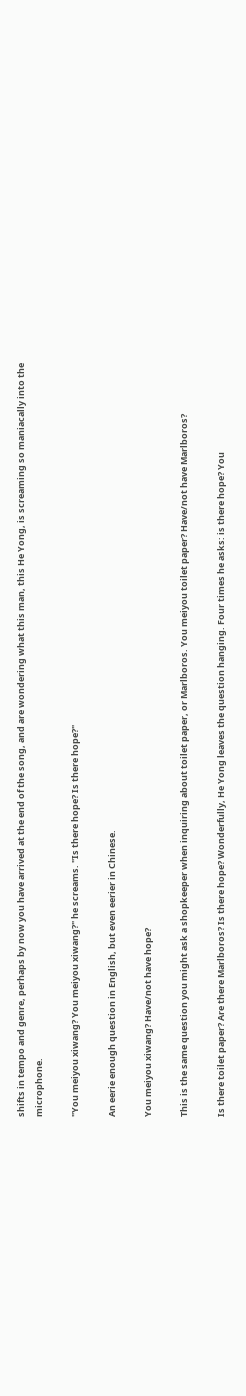shifts in tempo and genre, perhaps by now you have arrived at the end of the song, and are wondering what this man, this He Yong, is screaming so maniacally into the microphone.

"You meiyou xiwang? You meiyou xiwang?" he screams. "Is there hope? Is there hope?"

An eerie enough question in English, but even eerier in Chinese.

You meiyou xiwang? Have/not have hope?

This is the same question you might ask a shopkeeper when inquiring about toilet paper, or Marlboros. You meiyou toilet paper? Have/not have Marlboros?

Is there toilet paper? Are there Marlboros? Is there hope? Wonderfully, He Yong leaves the question hanging. Four times he asks: is there hope? You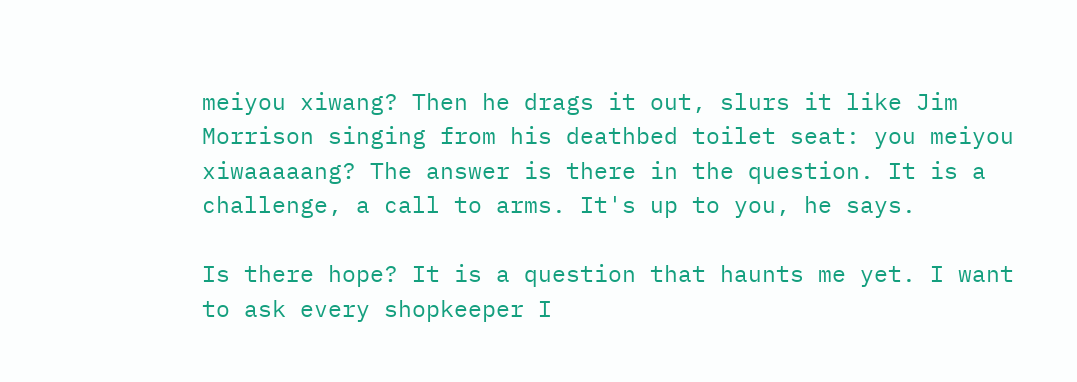meiyou xiwang? Then he drags it out, slurs it like Jim Morrison singing from his deathbed toilet seat: you meiyou xiwaaaaang? The answer is there in the question. It is a challenge, a call to arms. It's up to you, he says.

Is there hope? It is a question that haunts me yet. I want to ask every shopkeeper I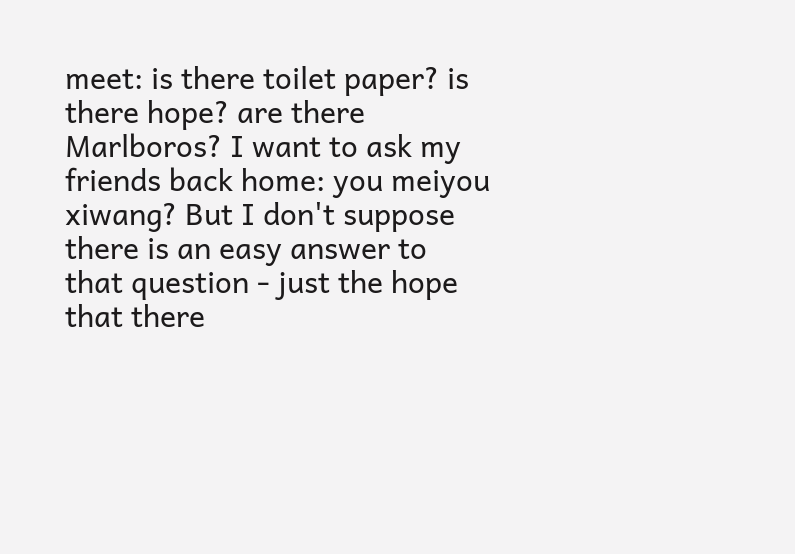meet: is there toilet paper? is there hope? are there Marlboros? I want to ask my friends back home: you meiyou xiwang? But I don't suppose there is an easy answer to that question - just the hope that there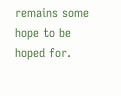remains some hope to be hoped for.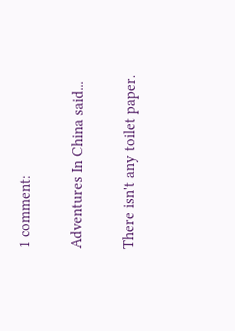1 comment:

Adventures In China said...

There isn't any toilet paper.